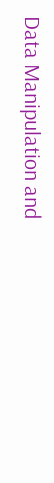Data Manipulation and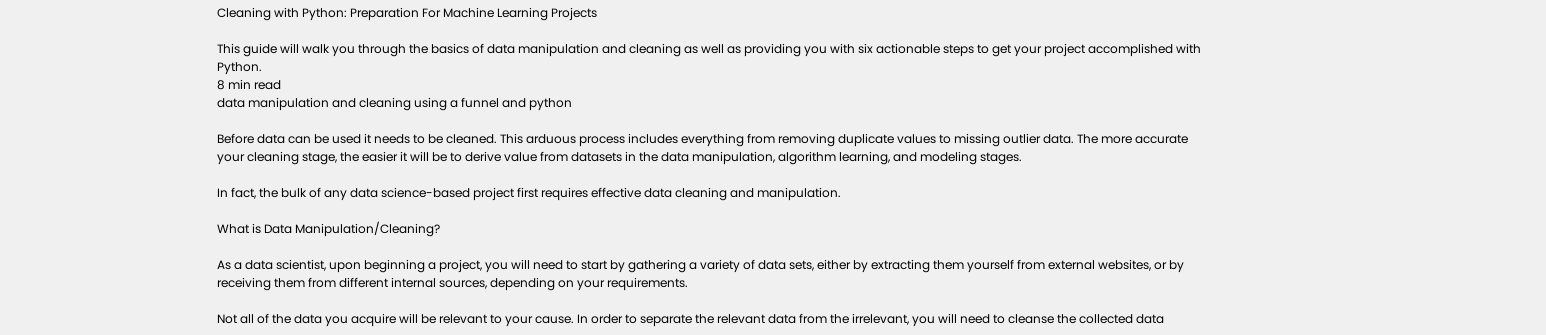Cleaning with Python: Preparation For Machine Learning Projects

This guide will walk you through the basics of data manipulation and cleaning as well as providing you with six actionable steps to get your project accomplished with Python.
8 min read
data manipulation and cleaning using a funnel and python

Before data can be used it needs to be cleaned. This arduous process includes everything from removing duplicate values to missing outlier data. The more accurate your cleaning stage, the easier it will be to derive value from datasets in the data manipulation, algorithm learning, and modeling stages.

In fact, the bulk of any data science-based project first requires effective data cleaning and manipulation.

What is Data Manipulation/Cleaning?

As a data scientist, upon beginning a project, you will need to start by gathering a variety of data sets, either by extracting them yourself from external websites, or by receiving them from different internal sources, depending on your requirements.

Not all of the data you acquire will be relevant to your cause. In order to separate the relevant data from the irrelevant, you will need to cleanse the collected data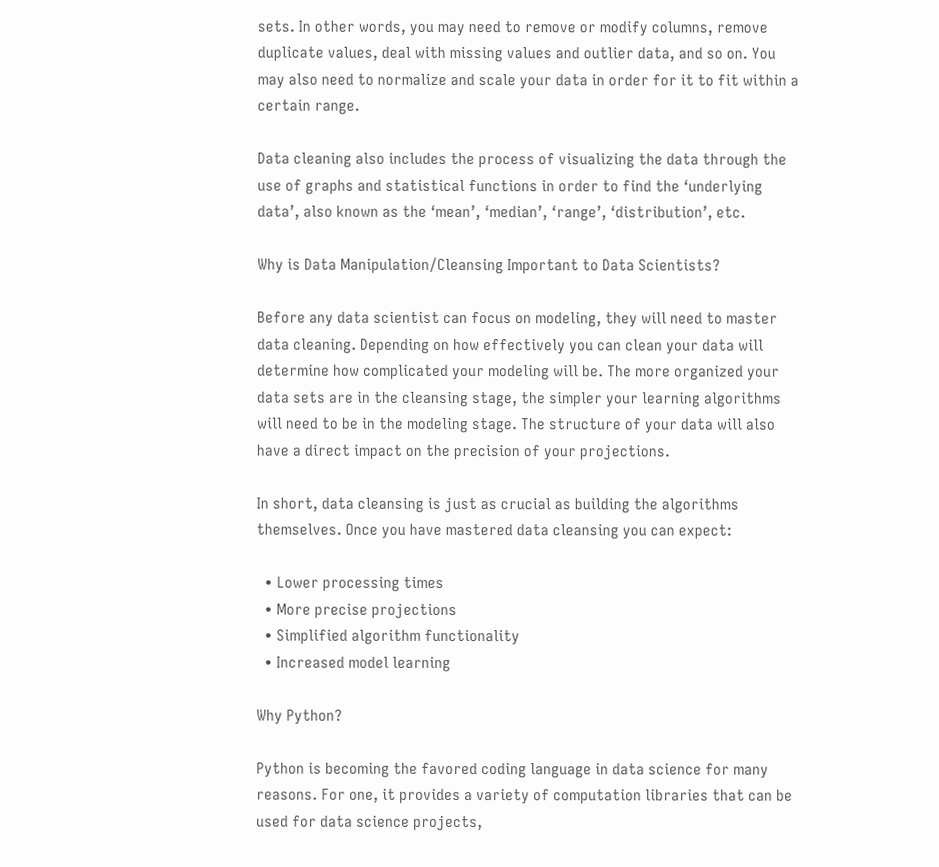sets. In other words, you may need to remove or modify columns, remove duplicate values, deal with missing values and outlier data, and so on. You may also need to normalize and scale your data in order for it to fit within a certain range.

Data cleaning also includes the process of visualizing the data through the use of graphs and statistical functions in order to find the ‘underlying data’, also known as the ‘mean’, ‘median’, ‘range’, ‘distribution’, etc.

Why is Data Manipulation/Cleansing Important to Data Scientists?

Before any data scientist can focus on modeling, they will need to master data cleaning. Depending on how effectively you can clean your data will determine how complicated your modeling will be. The more organized your data sets are in the cleansing stage, the simpler your learning algorithms will need to be in the modeling stage. The structure of your data will also have a direct impact on the precision of your projections.

In short, data cleansing is just as crucial as building the algorithms themselves. Once you have mastered data cleansing you can expect:

  • Lower processing times
  • More precise projections
  • Simplified algorithm functionality
  • Increased model learning

Why Python?

Python is becoming the favored coding language in data science for many reasons. For one, it provides a variety of computation libraries that can be used for data science projects,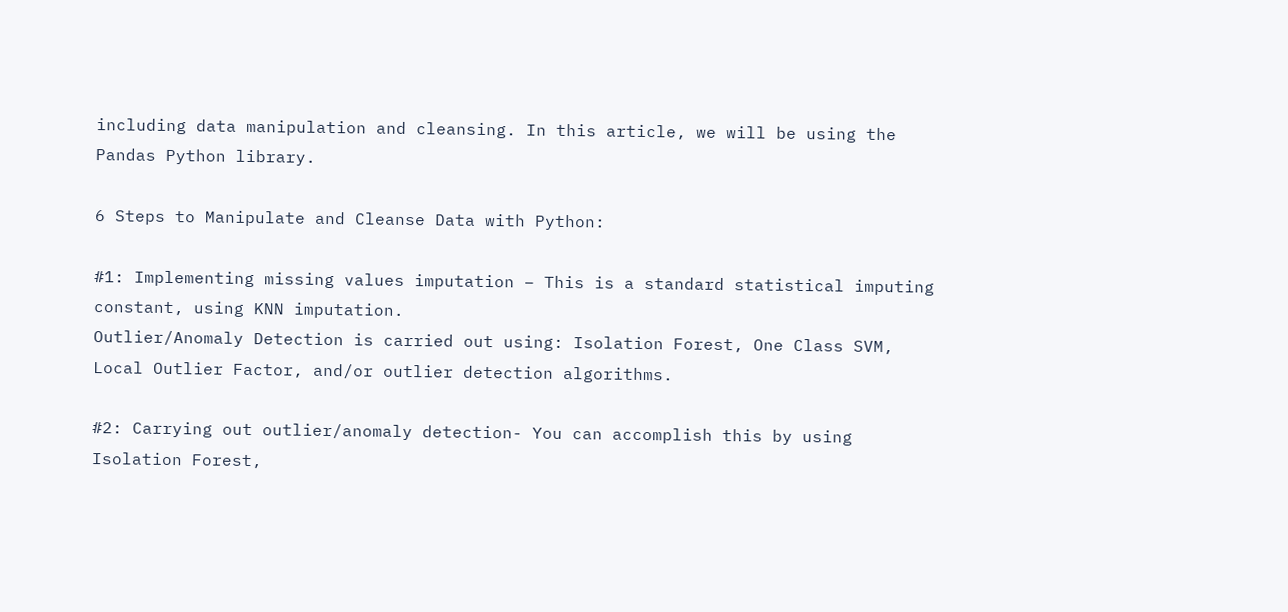including data manipulation and cleansing. In this article, we will be using the Pandas Python library.

6 Steps to Manipulate and Cleanse Data with Python:

#1: Implementing missing values imputation – This is a standard statistical imputing constant, using KNN imputation.
Outlier/Anomaly Detection is carried out using: Isolation Forest, One Class SVM, Local Outlier Factor, and/or outlier detection algorithms.

#2: Carrying out outlier/anomaly detection- You can accomplish this by using Isolation Forest,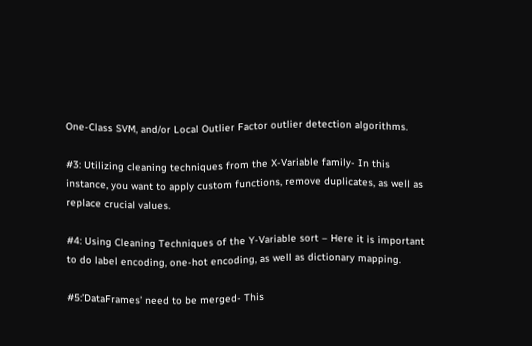One-Class SVM, and/or Local Outlier Factor outlier detection algorithms.

#3: Utilizing cleaning techniques from the X-Variable family- In this instance, you want to apply custom functions, remove duplicates, as well as replace crucial values.

#4: Using Cleaning Techniques of the Y-Variable sort – Here it is important to do label encoding, one-hot encoding, as well as dictionary mapping.

#5:’DataFrames’ need to be merged- This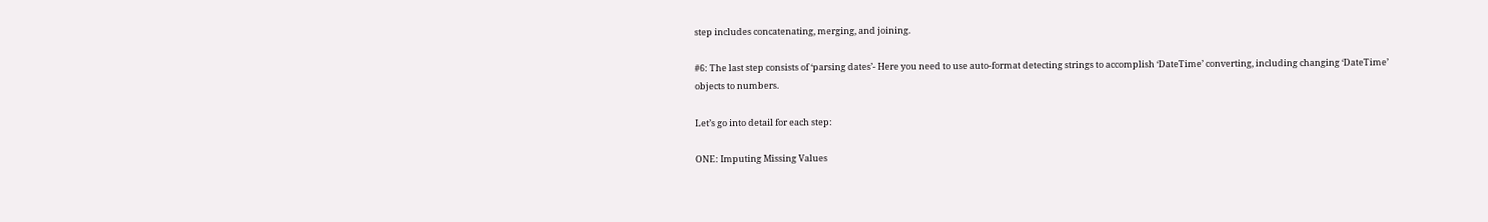step includes concatenating, merging, and joining.

#6: The last step consists of ‘parsing dates’- Here you need to use auto-format detecting strings to accomplish ‘DateTime’ converting, including changing ‘DateTime’ objects to numbers.

Let’s go into detail for each step:

ONE: Imputing Missing Values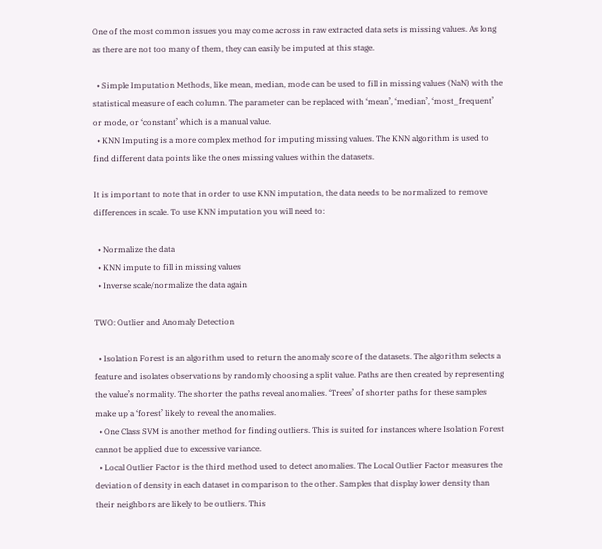One of the most common issues you may come across in raw extracted data sets is missing values. As long as there are not too many of them, they can easily be imputed at this stage.

  • Simple Imputation Methods, like mean, median, mode can be used to fill in missing values (NaN) with the statistical measure of each column. The parameter can be replaced with ‘mean’, ‘median’, ‘most_frequent’ or mode, or ‘constant’ which is a manual value.
  • KNN Imputing is a more complex method for imputing missing values. The KNN algorithm is used to find different data points like the ones missing values within the datasets.

It is important to note that in order to use KNN imputation, the data needs to be normalized to remove differences in scale. To use KNN imputation you will need to:

  • Normalize the data
  • KNN impute to fill in missing values
  • Inverse scale/normalize the data again

TWO: Outlier and Anomaly Detection

  • Isolation Forest is an algorithm used to return the anomaly score of the datasets. The algorithm selects a feature and isolates observations by randomly choosing a split value. Paths are then created by representing the value’s normality. The shorter the paths reveal anomalies. ‘Trees’ of shorter paths for these samples make up a ‘forest’ likely to reveal the anomalies.
  • One Class SVM is another method for finding outliers. This is suited for instances where Isolation Forest cannot be applied due to excessive variance.
  • Local Outlier Factor is the third method used to detect anomalies. The Local Outlier Factor measures the deviation of density in each dataset in comparison to the other. Samples that display lower density than their neighbors are likely to be outliers. This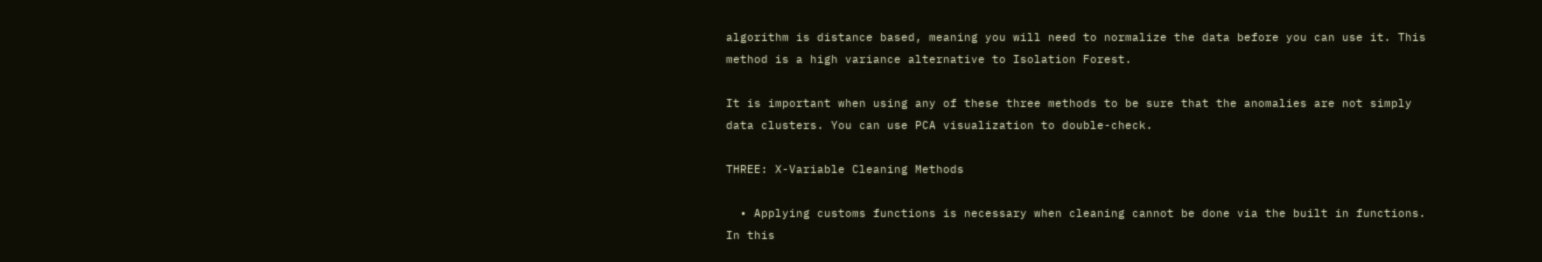algorithm is distance based, meaning you will need to normalize the data before you can use it. This method is a high variance alternative to Isolation Forest.

It is important when using any of these three methods to be sure that the anomalies are not simply data clusters. You can use PCA visualization to double-check.

THREE: X-Variable Cleaning Methods

  • Applying customs functions is necessary when cleaning cannot be done via the built in functions. In this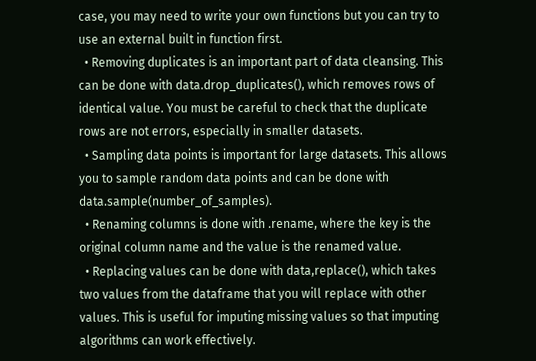case, you may need to write your own functions but you can try to use an external built in function first.
  • Removing duplicates is an important part of data cleansing. This can be done with data.drop_duplicates(), which removes rows of identical value. You must be careful to check that the duplicate rows are not errors, especially in smaller datasets.
  • Sampling data points is important for large datasets. This allows you to sample random data points and can be done with data.sample(number_of_samples).
  • Renaming columns is done with .rename, where the key is the original column name and the value is the renamed value.
  • Replacing values can be done with data,replace(), which takes two values from the dataframe that you will replace with other values. This is useful for imputing missing values so that imputing algorithms can work effectively.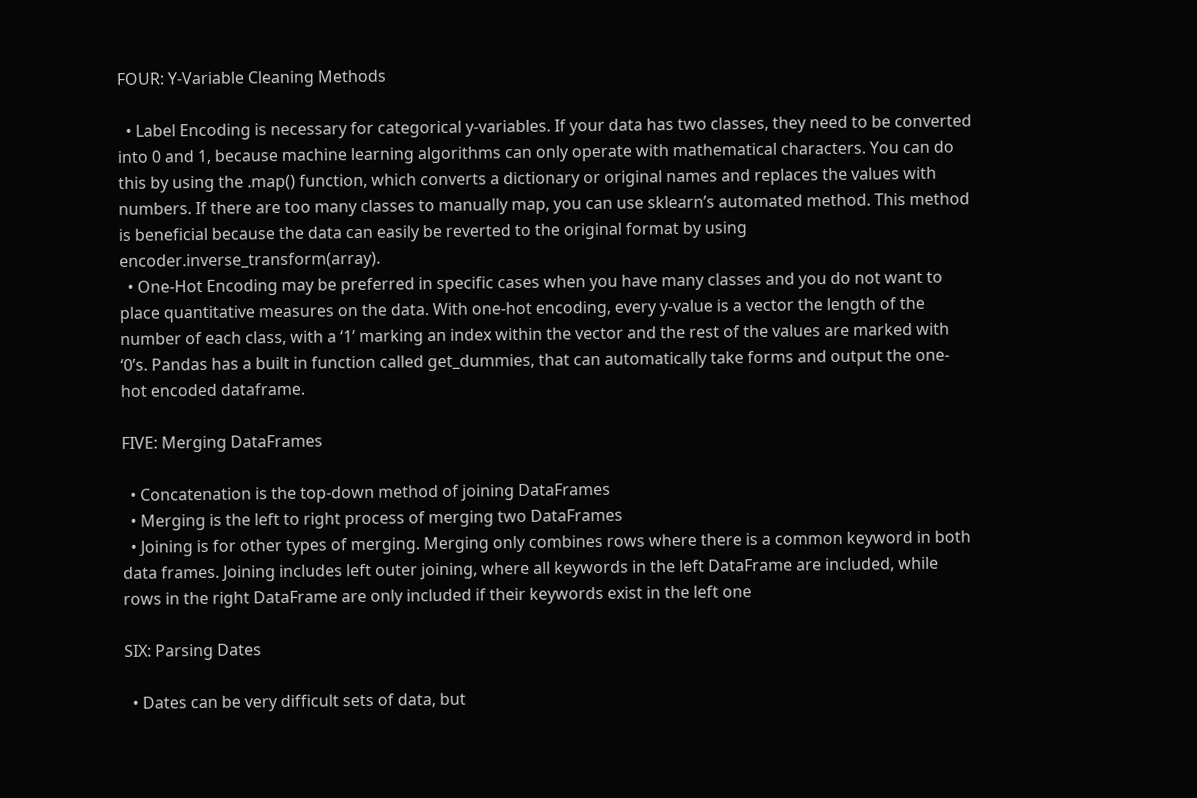FOUR: Y-Variable Cleaning Methods

  • Label Encoding is necessary for categorical y-variables. If your data has two classes, they need to be converted into 0 and 1, because machine learning algorithms can only operate with mathematical characters. You can do this by using the .map() function, which converts a dictionary or original names and replaces the values with numbers. If there are too many classes to manually map, you can use sklearn’s automated method. This method is beneficial because the data can easily be reverted to the original format by using encoder.inverse_transform(array).
  • One-Hot Encoding may be preferred in specific cases when you have many classes and you do not want to place quantitative measures on the data. With one-hot encoding, every y-value is a vector the length of the number of each class, with a ‘1’ marking an index within the vector and the rest of the values are marked with ‘0’s. Pandas has a built in function called get_dummies, that can automatically take forms and output the one-hot encoded dataframe.

FIVE: Merging DataFrames

  • Concatenation is the top-down method of joining DataFrames
  • Merging is the left to right process of merging two DataFrames
  • Joining is for other types of merging. Merging only combines rows where there is a common keyword in both data frames. Joining includes left outer joining, where all keywords in the left DataFrame are included, while rows in the right DataFrame are only included if their keywords exist in the left one

SIX: Parsing Dates

  • Dates can be very difficult sets of data, but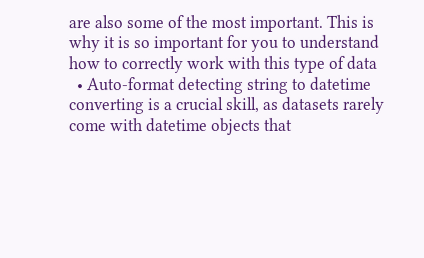are also some of the most important. This is why it is so important for you to understand how to correctly work with this type of data
  • Auto-format detecting string to datetime converting is a crucial skill, as datasets rarely come with datetime objects that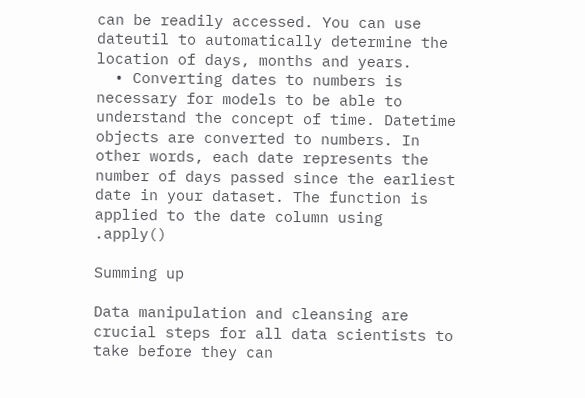can be readily accessed. You can use dateutil to automatically determine the location of days, months and years.
  • Converting dates to numbers is necessary for models to be able to understand the concept of time. Datetime objects are converted to numbers. In other words, each date represents the number of days passed since the earliest date in your dataset. The function is applied to the date column using .apply()

Summing up

Data manipulation and cleansing are crucial steps for all data scientists to take before they can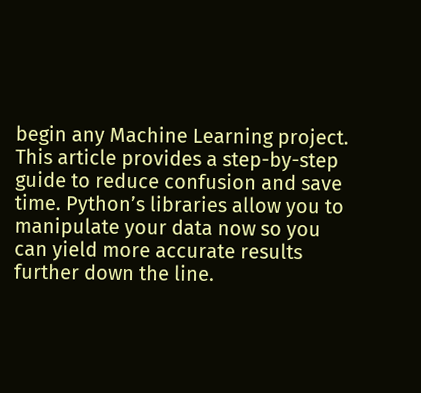begin any Machine Learning project. This article provides a step-by-step guide to reduce confusion and save time. Python’s libraries allow you to manipulate your data now so you can yield more accurate results further down the line.